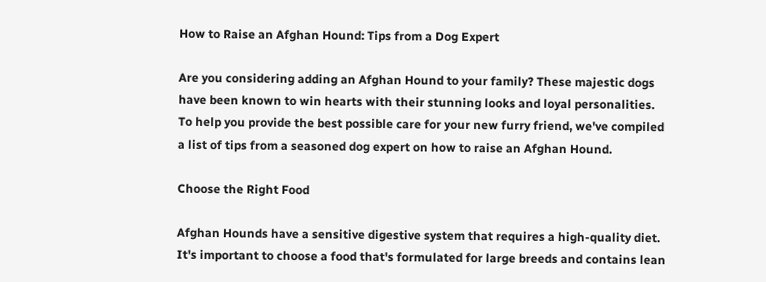How to Raise an Afghan Hound: Tips from a Dog Expert

Are you considering adding an Afghan Hound to your family? These majestic dogs have been known to win hearts with their stunning looks and loyal personalities. To help you provide the best possible care for your new furry friend, we've compiled a list of tips from a seasoned dog expert on how to raise an Afghan Hound.

Choose the Right Food

Afghan Hounds have a sensitive digestive system that requires a high-quality diet. It's important to choose a food that's formulated for large breeds and contains lean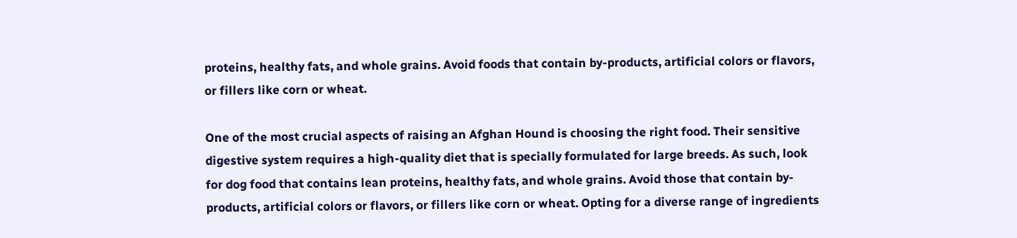proteins, healthy fats, and whole grains. Avoid foods that contain by-products, artificial colors or flavors, or fillers like corn or wheat.

One of the most crucial aspects of raising an Afghan Hound is choosing the right food. Their sensitive digestive system requires a high-quality diet that is specially formulated for large breeds. As such, look for dog food that contains lean proteins, healthy fats, and whole grains. Avoid those that contain by-products, artificial colors or flavors, or fillers like corn or wheat. Opting for a diverse range of ingredients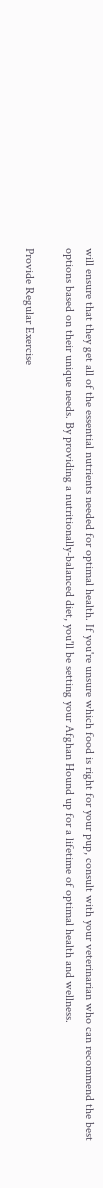will ensure that they get all of the essential nutrients needed for optimal health. If you're unsure which food is right for your pup, consult with your veterinarian who can recommend the best options based on their unique needs. By providing a nutritionally-balanced diet, you'll be setting your Afghan Hound up for a lifetime of optimal health and wellness.

Provide Regular Exercise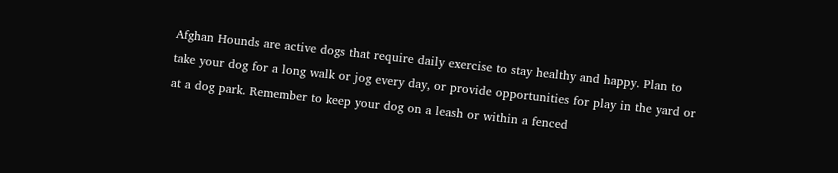Afghan Hounds are active dogs that require daily exercise to stay healthy and happy. Plan to take your dog for a long walk or jog every day, or provide opportunities for play in the yard or at a dog park. Remember to keep your dog on a leash or within a fenced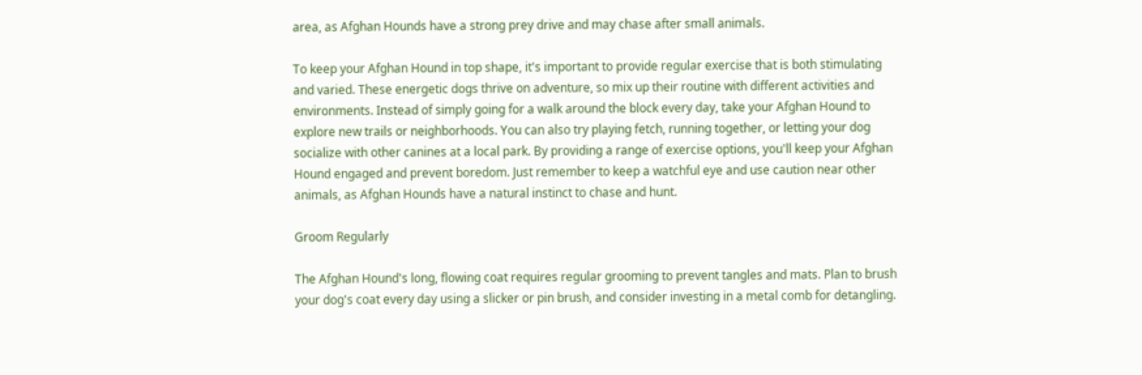area, as Afghan Hounds have a strong prey drive and may chase after small animals.

To keep your Afghan Hound in top shape, it's important to provide regular exercise that is both stimulating and varied. These energetic dogs thrive on adventure, so mix up their routine with different activities and environments. Instead of simply going for a walk around the block every day, take your Afghan Hound to explore new trails or neighborhoods. You can also try playing fetch, running together, or letting your dog socialize with other canines at a local park. By providing a range of exercise options, you'll keep your Afghan Hound engaged and prevent boredom. Just remember to keep a watchful eye and use caution near other animals, as Afghan Hounds have a natural instinct to chase and hunt.

Groom Regularly

The Afghan Hound's long, flowing coat requires regular grooming to prevent tangles and mats. Plan to brush your dog's coat every day using a slicker or pin brush, and consider investing in a metal comb for detangling.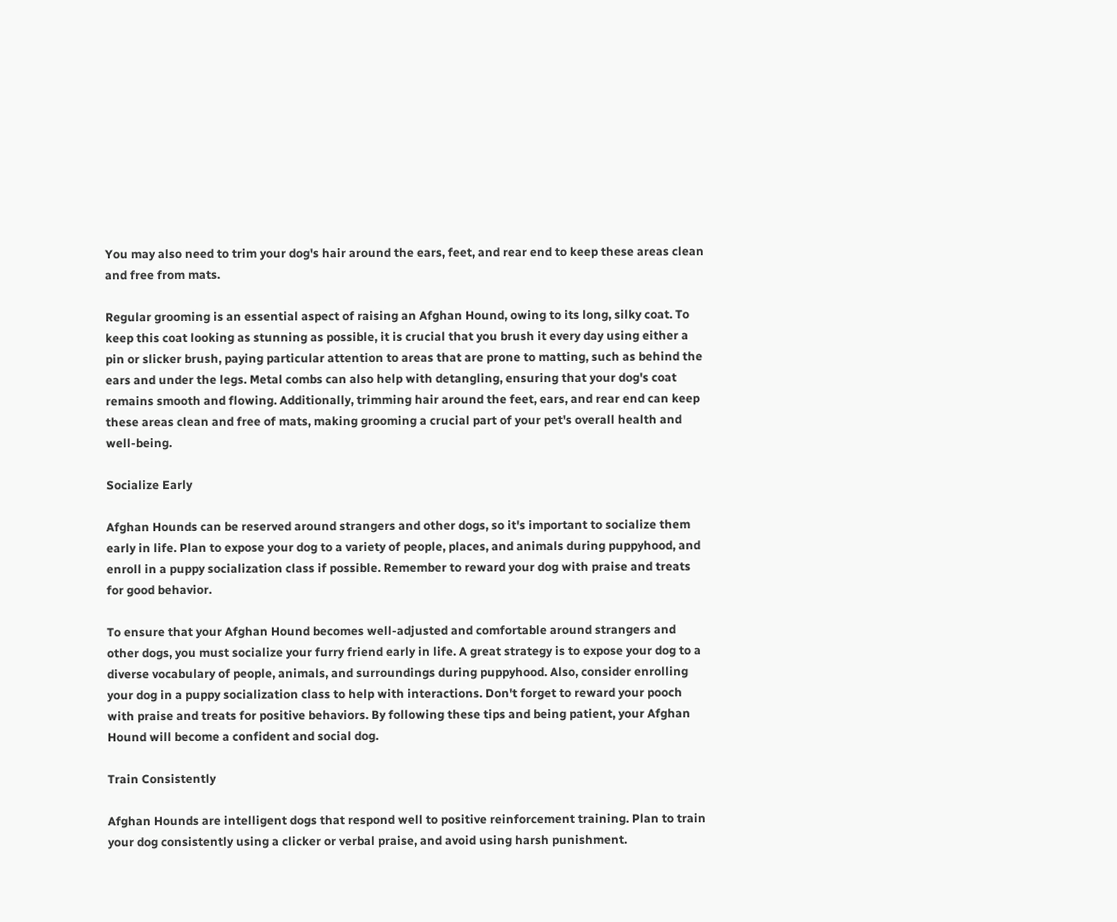You may also need to trim your dog's hair around the ears, feet, and rear end to keep these areas clean and free from mats.

Regular grooming is an essential aspect of raising an Afghan Hound, owing to its long, silky coat. To keep this coat looking as stunning as possible, it is crucial that you brush it every day using either a pin or slicker brush, paying particular attention to areas that are prone to matting, such as behind the ears and under the legs. Metal combs can also help with detangling, ensuring that your dog's coat remains smooth and flowing. Additionally, trimming hair around the feet, ears, and rear end can keep these areas clean and free of mats, making grooming a crucial part of your pet's overall health and well-being.

Socialize Early

Afghan Hounds can be reserved around strangers and other dogs, so it's important to socialize them early in life. Plan to expose your dog to a variety of people, places, and animals during puppyhood, and enroll in a puppy socialization class if possible. Remember to reward your dog with praise and treats for good behavior.

To ensure that your Afghan Hound becomes well-adjusted and comfortable around strangers and other dogs, you must socialize your furry friend early in life. A great strategy is to expose your dog to a diverse vocabulary of people, animals, and surroundings during puppyhood. Also, consider enrolling your dog in a puppy socialization class to help with interactions. Don't forget to reward your pooch with praise and treats for positive behaviors. By following these tips and being patient, your Afghan Hound will become a confident and social dog.

Train Consistently

Afghan Hounds are intelligent dogs that respond well to positive reinforcement training. Plan to train your dog consistently using a clicker or verbal praise, and avoid using harsh punishment.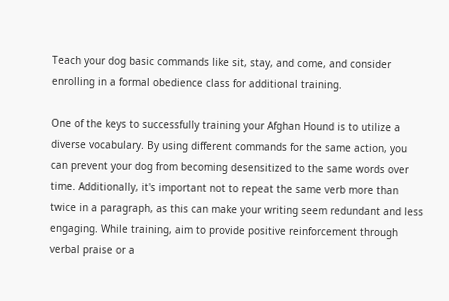Teach your dog basic commands like sit, stay, and come, and consider enrolling in a formal obedience class for additional training.

One of the keys to successfully training your Afghan Hound is to utilize a diverse vocabulary. By using different commands for the same action, you can prevent your dog from becoming desensitized to the same words over time. Additionally, it's important not to repeat the same verb more than twice in a paragraph, as this can make your writing seem redundant and less engaging. While training, aim to provide positive reinforcement through verbal praise or a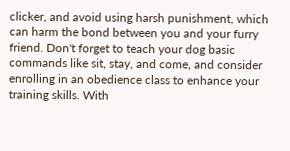clicker, and avoid using harsh punishment, which can harm the bond between you and your furry friend. Don't forget to teach your dog basic commands like sit, stay, and come, and consider enrolling in an obedience class to enhance your training skills. With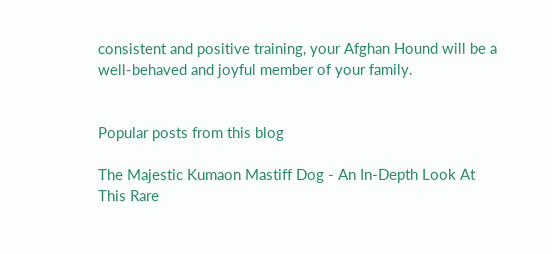consistent and positive training, your Afghan Hound will be a well-behaved and joyful member of your family.


Popular posts from this blog

The Majestic Kumaon Mastiff Dog - An In-Depth Look At This Rare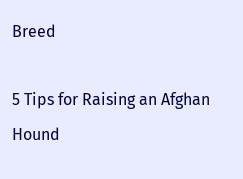Breed

5 Tips for Raising an Afghan Hound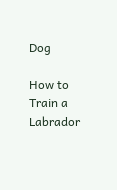Dog

How to Train a Labrador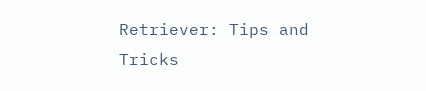Retriever: Tips and Tricks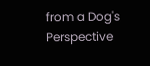from a Dog's Perspective